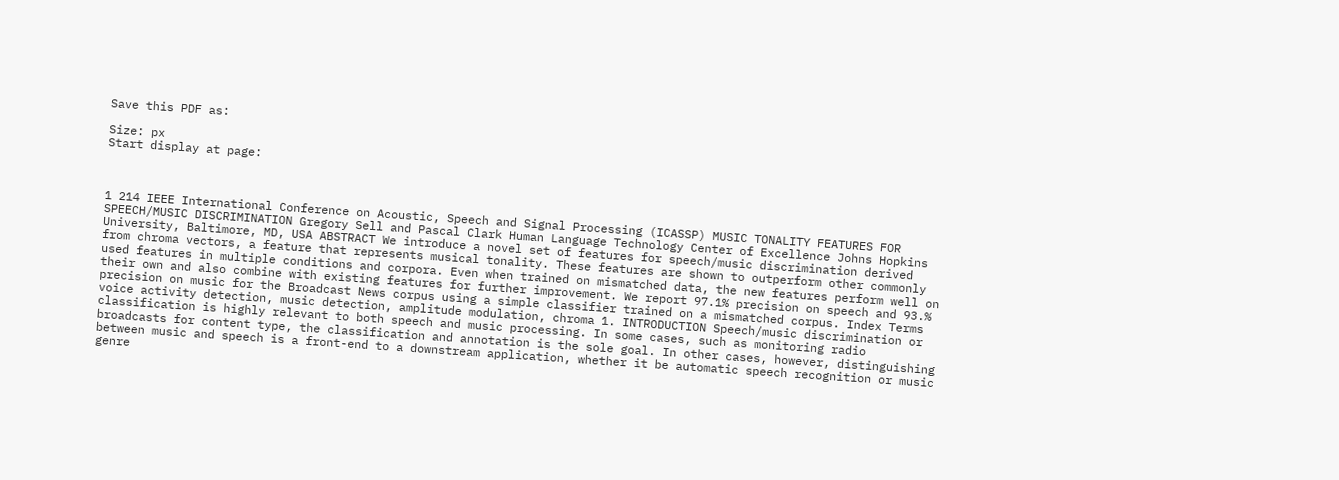Save this PDF as:

Size: px
Start display at page:



1 214 IEEE International Conference on Acoustic, Speech and Signal Processing (ICASSP) MUSIC TONALITY FEATURES FOR SPEECH/MUSIC DISCRIMINATION Gregory Sell and Pascal Clark Human Language Technology Center of Excellence Johns Hopkins University, Baltimore, MD, USA ABSTRACT We introduce a novel set of features for speech/music discrimination derived from chroma vectors, a feature that represents musical tonality. These features are shown to outperform other commonly used features in multiple conditions and corpora. Even when trained on mismatched data, the new features perform well on their own and also combine with existing features for further improvement. We report 97.1% precision on speech and 93.% precision on music for the Broadcast News corpus using a simple classifier trained on a mismatched corpus. Index Terms voice activity detection, music detection, amplitude modulation, chroma 1. INTRODUCTION Speech/music discrimination or classification is highly relevant to both speech and music processing. In some cases, such as monitoring radio broadcasts for content type, the classification and annotation is the sole goal. In other cases, however, distinguishing between music and speech is a front-end to a downstream application, whether it be automatic speech recognition or music genre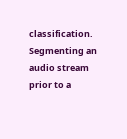classification. Segmenting an audio stream prior to a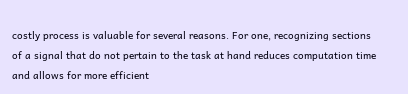costly process is valuable for several reasons. For one, recognizing sections of a signal that do not pertain to the task at hand reduces computation time and allows for more efficient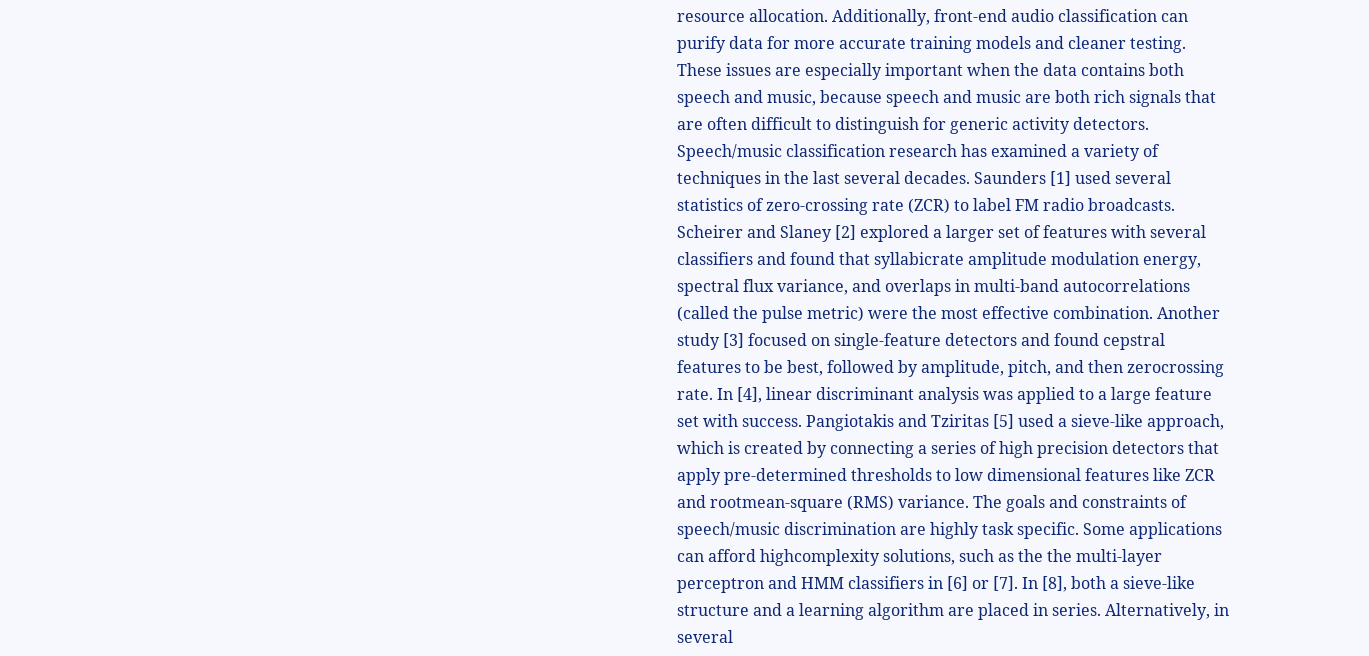resource allocation. Additionally, front-end audio classification can purify data for more accurate training models and cleaner testing. These issues are especially important when the data contains both speech and music, because speech and music are both rich signals that are often difficult to distinguish for generic activity detectors. Speech/music classification research has examined a variety of techniques in the last several decades. Saunders [1] used several statistics of zero-crossing rate (ZCR) to label FM radio broadcasts. Scheirer and Slaney [2] explored a larger set of features with several classifiers and found that syllabicrate amplitude modulation energy, spectral flux variance, and overlaps in multi-band autocorrelations (called the pulse metric) were the most effective combination. Another study [3] focused on single-feature detectors and found cepstral features to be best, followed by amplitude, pitch, and then zerocrossing rate. In [4], linear discriminant analysis was applied to a large feature set with success. Pangiotakis and Tziritas [5] used a sieve-like approach, which is created by connecting a series of high precision detectors that apply pre-determined thresholds to low dimensional features like ZCR and rootmean-square (RMS) variance. The goals and constraints of speech/music discrimination are highly task specific. Some applications can afford highcomplexity solutions, such as the the multi-layer perceptron and HMM classifiers in [6] or [7]. In [8], both a sieve-like structure and a learning algorithm are placed in series. Alternatively, in several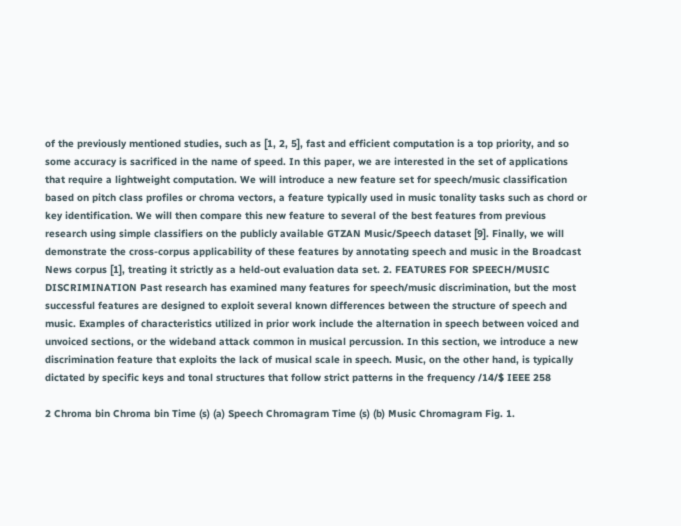of the previously mentioned studies, such as [1, 2, 5], fast and efficient computation is a top priority, and so some accuracy is sacrificed in the name of speed. In this paper, we are interested in the set of applications that require a lightweight computation. We will introduce a new feature set for speech/music classification based on pitch class profiles or chroma vectors, a feature typically used in music tonality tasks such as chord or key identification. We will then compare this new feature to several of the best features from previous research using simple classifiers on the publicly available GTZAN Music/Speech dataset [9]. Finally, we will demonstrate the cross-corpus applicability of these features by annotating speech and music in the Broadcast News corpus [1], treating it strictly as a held-out evaluation data set. 2. FEATURES FOR SPEECH/MUSIC DISCRIMINATION Past research has examined many features for speech/music discrimination, but the most successful features are designed to exploit several known differences between the structure of speech and music. Examples of characteristics utilized in prior work include the alternation in speech between voiced and unvoiced sections, or the wideband attack common in musical percussion. In this section, we introduce a new discrimination feature that exploits the lack of musical scale in speech. Music, on the other hand, is typically dictated by specific keys and tonal structures that follow strict patterns in the frequency /14/$ IEEE 258

2 Chroma bin Chroma bin Time (s) (a) Speech Chromagram Time (s) (b) Music Chromagram Fig. 1.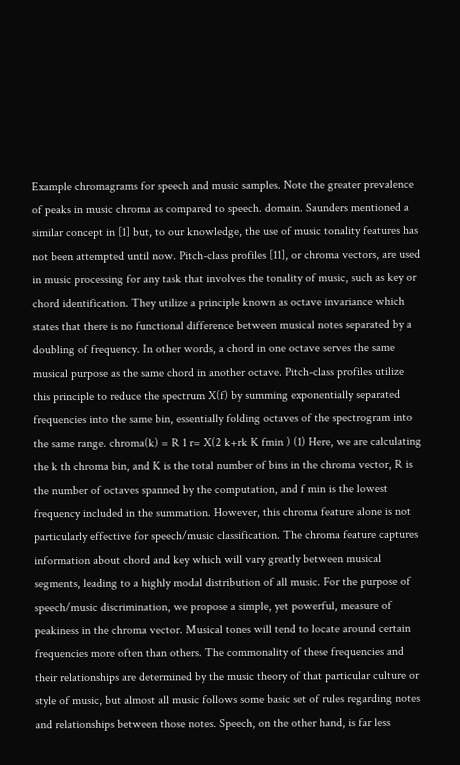Example chromagrams for speech and music samples. Note the greater prevalence of peaks in music chroma as compared to speech. domain. Saunders mentioned a similar concept in [1] but, to our knowledge, the use of music tonality features has not been attempted until now. Pitch-class profiles [11], or chroma vectors, are used in music processing for any task that involves the tonality of music, such as key or chord identification. They utilize a principle known as octave invariance which states that there is no functional difference between musical notes separated by a doubling of frequency. In other words, a chord in one octave serves the same musical purpose as the same chord in another octave. Pitch-class profiles utilize this principle to reduce the spectrum X(f) by summing exponentially separated frequencies into the same bin, essentially folding octaves of the spectrogram into the same range. chroma(k) = R 1 r= X(2 k+rk K fmin ) (1) Here, we are calculating the k th chroma bin, and K is the total number of bins in the chroma vector, R is the number of octaves spanned by the computation, and f min is the lowest frequency included in the summation. However, this chroma feature alone is not particularly effective for speech/music classification. The chroma feature captures information about chord and key which will vary greatly between musical segments, leading to a highly modal distribution of all music. For the purpose of speech/music discrimination, we propose a simple, yet powerful, measure of peakiness in the chroma vector. Musical tones will tend to locate around certain frequencies more often than others. The commonality of these frequencies and their relationships are determined by the music theory of that particular culture or style of music, but almost all music follows some basic set of rules regarding notes and relationships between those notes. Speech, on the other hand, is far less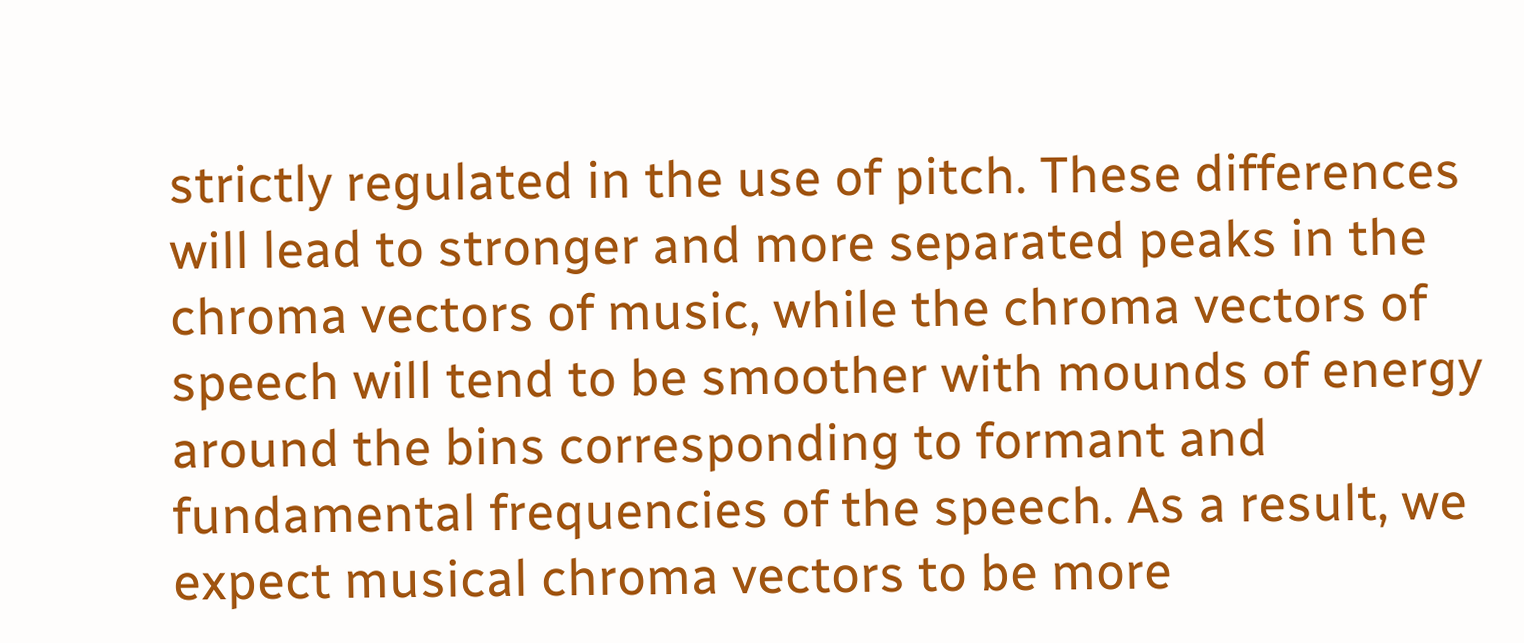strictly regulated in the use of pitch. These differences will lead to stronger and more separated peaks in the chroma vectors of music, while the chroma vectors of speech will tend to be smoother with mounds of energy around the bins corresponding to formant and fundamental frequencies of the speech. As a result, we expect musical chroma vectors to be more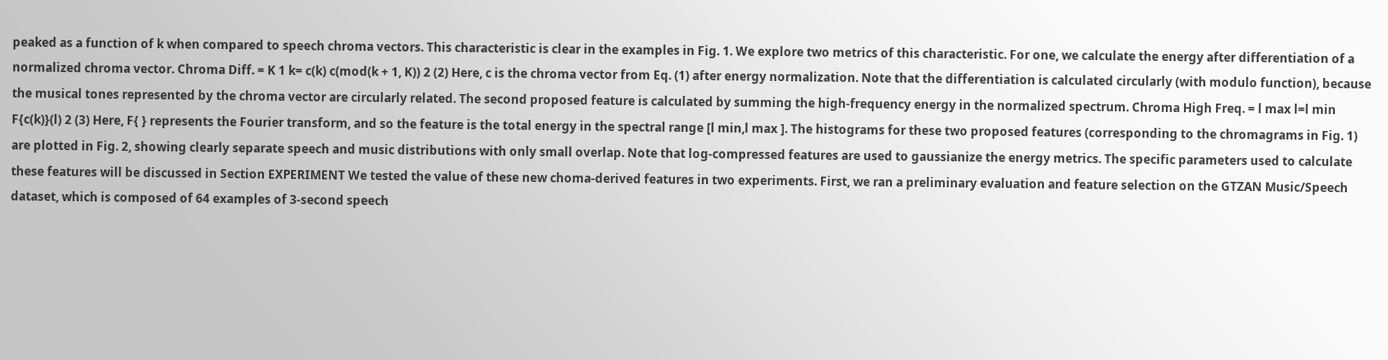peaked as a function of k when compared to speech chroma vectors. This characteristic is clear in the examples in Fig. 1. We explore two metrics of this characteristic. For one, we calculate the energy after differentiation of a normalized chroma vector. Chroma Diff. = K 1 k= c(k) c(mod(k + 1, K)) 2 (2) Here, c is the chroma vector from Eq. (1) after energy normalization. Note that the differentiation is calculated circularly (with modulo function), because the musical tones represented by the chroma vector are circularly related. The second proposed feature is calculated by summing the high-frequency energy in the normalized spectrum. Chroma High Freq. = l max l=l min F{c(k)}(l) 2 (3) Here, F{ } represents the Fourier transform, and so the feature is the total energy in the spectral range [l min,l max ]. The histograms for these two proposed features (corresponding to the chromagrams in Fig. 1) are plotted in Fig. 2, showing clearly separate speech and music distributions with only small overlap. Note that log-compressed features are used to gaussianize the energy metrics. The specific parameters used to calculate these features will be discussed in Section EXPERIMENT We tested the value of these new choma-derived features in two experiments. First, we ran a preliminary evaluation and feature selection on the GTZAN Music/Speech dataset, which is composed of 64 examples of 3-second speech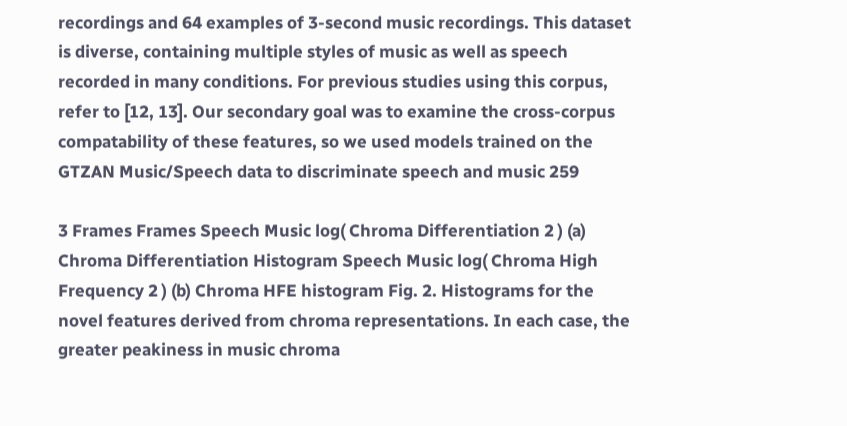recordings and 64 examples of 3-second music recordings. This dataset is diverse, containing multiple styles of music as well as speech recorded in many conditions. For previous studies using this corpus, refer to [12, 13]. Our secondary goal was to examine the cross-corpus compatability of these features, so we used models trained on the GTZAN Music/Speech data to discriminate speech and music 259

3 Frames Frames Speech Music log( Chroma Differentiation 2 ) (a) Chroma Differentiation Histogram Speech Music log( Chroma High Frequency 2 ) (b) Chroma HFE histogram Fig. 2. Histograms for the novel features derived from chroma representations. In each case, the greater peakiness in music chroma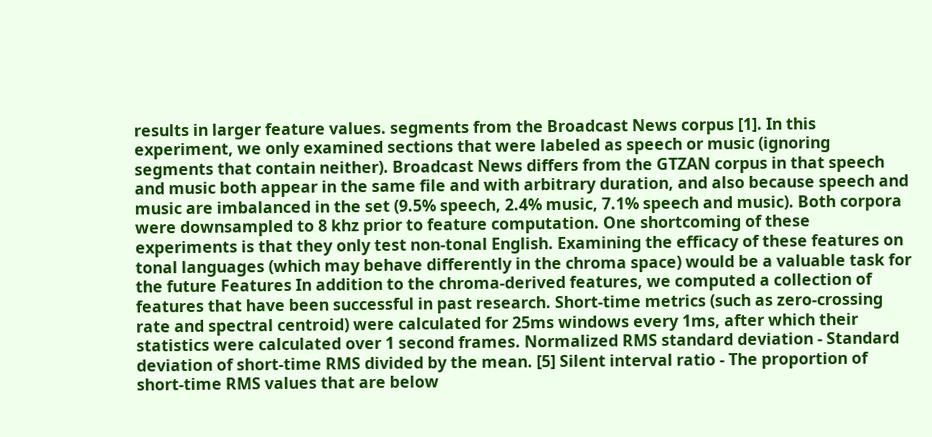results in larger feature values. segments from the Broadcast News corpus [1]. In this experiment, we only examined sections that were labeled as speech or music (ignoring segments that contain neither). Broadcast News differs from the GTZAN corpus in that speech and music both appear in the same file and with arbitrary duration, and also because speech and music are imbalanced in the set (9.5% speech, 2.4% music, 7.1% speech and music). Both corpora were downsampled to 8 khz prior to feature computation. One shortcoming of these experiments is that they only test non-tonal English. Examining the efficacy of these features on tonal languages (which may behave differently in the chroma space) would be a valuable task for the future Features In addition to the chroma-derived features, we computed a collection of features that have been successful in past research. Short-time metrics (such as zero-crossing rate and spectral centroid) were calculated for 25ms windows every 1ms, after which their statistics were calculated over 1 second frames. Normalized RMS standard deviation - Standard deviation of short-time RMS divided by the mean. [5] Silent interval ratio - The proportion of short-time RMS values that are below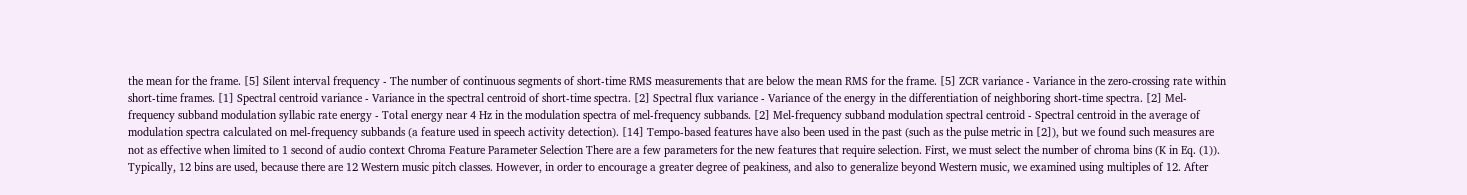the mean for the frame. [5] Silent interval frequency - The number of continuous segments of short-time RMS measurements that are below the mean RMS for the frame. [5] ZCR variance - Variance in the zero-crossing rate within short-time frames. [1] Spectral centroid variance - Variance in the spectral centroid of short-time spectra. [2] Spectral flux variance - Variance of the energy in the differentiation of neighboring short-time spectra. [2] Mel-frequency subband modulation syllabic rate energy - Total energy near 4 Hz in the modulation spectra of mel-frequency subbands. [2] Mel-frequency subband modulation spectral centroid - Spectral centroid in the average of modulation spectra calculated on mel-frequency subbands (a feature used in speech activity detection). [14] Tempo-based features have also been used in the past (such as the pulse metric in [2]), but we found such measures are not as effective when limited to 1 second of audio context Chroma Feature Parameter Selection There are a few parameters for the new features that require selection. First, we must select the number of chroma bins (K in Eq. (1)). Typically, 12 bins are used, because there are 12 Western music pitch classes. However, in order to encourage a greater degree of peakiness, and also to generalize beyond Western music, we examined using multiples of 12. After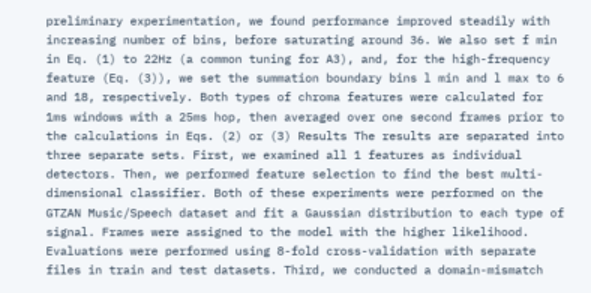preliminary experimentation, we found performance improved steadily with increasing number of bins, before saturating around 36. We also set f min in Eq. (1) to 22Hz (a common tuning for A3), and, for the high-frequency feature (Eq. (3)), we set the summation boundary bins l min and l max to 6 and 18, respectively. Both types of chroma features were calculated for 1ms windows with a 25ms hop, then averaged over one second frames prior to the calculations in Eqs. (2) or (3) Results The results are separated into three separate sets. First, we examined all 1 features as individual detectors. Then, we performed feature selection to find the best multi-dimensional classifier. Both of these experiments were performed on the GTZAN Music/Speech dataset and fit a Gaussian distribution to each type of signal. Frames were assigned to the model with the higher likelihood. Evaluations were performed using 8-fold cross-validation with separate files in train and test datasets. Third, we conducted a domain-mismatch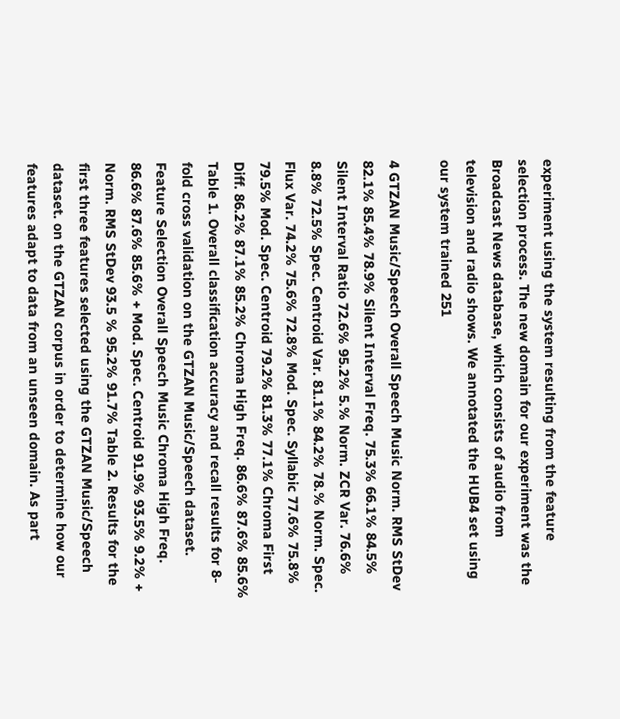experiment using the system resulting from the feature selection process. The new domain for our experiment was the Broadcast News database, which consists of audio from television and radio shows. We annotated the HUB4 set using our system trained 251

4 GTZAN Music/Speech Overall Speech Music Norm. RMS StDev 82.1% 85.4% 78.9% Silent Interval Freq. 75.3% 66.1% 84.5% Silent Interval Ratio 72.6% 95.2% 5.% Norm. ZCR Var. 76.6% 8.8% 72.5% Spec. Centroid Var. 81.1% 84.2% 78.% Norm. Spec. Flux Var. 74.2% 75.6% 72.8% Mod. Spec. Syllabic 77.6% 75.8% 79.5% Mod. Spec. Centroid 79.2% 81.3% 77.1% Chroma First Diff. 86.2% 87.1% 85.2% Chroma High Freq. 86.6% 87.6% 85.6% Table 1. Overall classification accuracy and recall results for 8-fold cross validation on the GTZAN Music/Speech dataset. Feature Selection Overall Speech Music Chroma High Freq. 86.6% 87.6% 85.6% + Mod. Spec. Centroid 91.9% 93.5% 9.2% + Norm. RMS StDev 93.5 % 95.2% 91.7% Table 2. Results for the first three features selected using the GTZAN Music/Speech dataset. on the GTZAN corpus in order to determine how our features adapt to data from an unseen domain. As part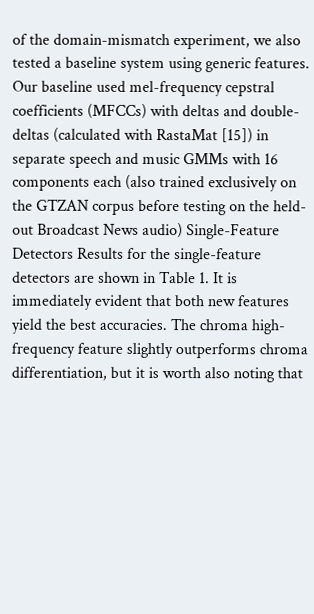of the domain-mismatch experiment, we also tested a baseline system using generic features. Our baseline used mel-frequency cepstral coefficients (MFCCs) with deltas and double-deltas (calculated with RastaMat [15]) in separate speech and music GMMs with 16 components each (also trained exclusively on the GTZAN corpus before testing on the held-out Broadcast News audio) Single-Feature Detectors Results for the single-feature detectors are shown in Table 1. It is immediately evident that both new features yield the best accuracies. The chroma high-frequency feature slightly outperforms chroma differentiation, but it is worth also noting that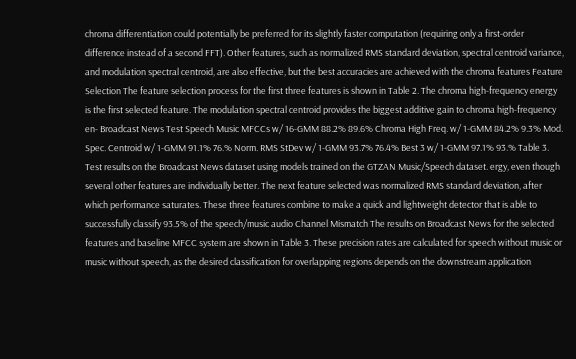chroma differentiation could potentially be preferred for its slightly faster computation (requiring only a first-order difference instead of a second FFT). Other features, such as normalized RMS standard deviation, spectral centroid variance, and modulation spectral centroid, are also effective, but the best accuracies are achieved with the chroma features Feature Selection The feature selection process for the first three features is shown in Table 2. The chroma high-frequency energy is the first selected feature. The modulation spectral centroid provides the biggest additive gain to chroma high-frequency en- Broadcast News Test Speech Music MFCCs w/ 16-GMM 88.2% 89.6% Chroma High Freq. w/ 1-GMM 84.2% 9.3% Mod. Spec. Centroid w/ 1-GMM 91.1% 76.% Norm. RMS StDev w/ 1-GMM 93.7% 76.4% Best 3 w/ 1-GMM 97.1% 93.% Table 3. Test results on the Broadcast News dataset using models trained on the GTZAN Music/Speech dataset. ergy, even though several other features are individually better. The next feature selected was normalized RMS standard deviation, after which performance saturates. These three features combine to make a quick and lightweight detector that is able to successfully classify 93.5% of the speech/music audio Channel Mismatch The results on Broadcast News for the selected features and baseline MFCC system are shown in Table 3. These precision rates are calculated for speech without music or music without speech, as the desired classification for overlapping regions depends on the downstream application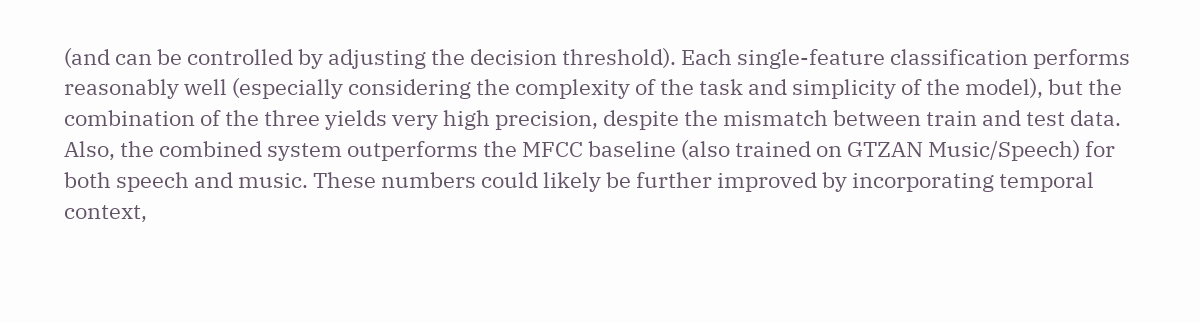(and can be controlled by adjusting the decision threshold). Each single-feature classification performs reasonably well (especially considering the complexity of the task and simplicity of the model), but the combination of the three yields very high precision, despite the mismatch between train and test data. Also, the combined system outperforms the MFCC baseline (also trained on GTZAN Music/Speech) for both speech and music. These numbers could likely be further improved by incorporating temporal context,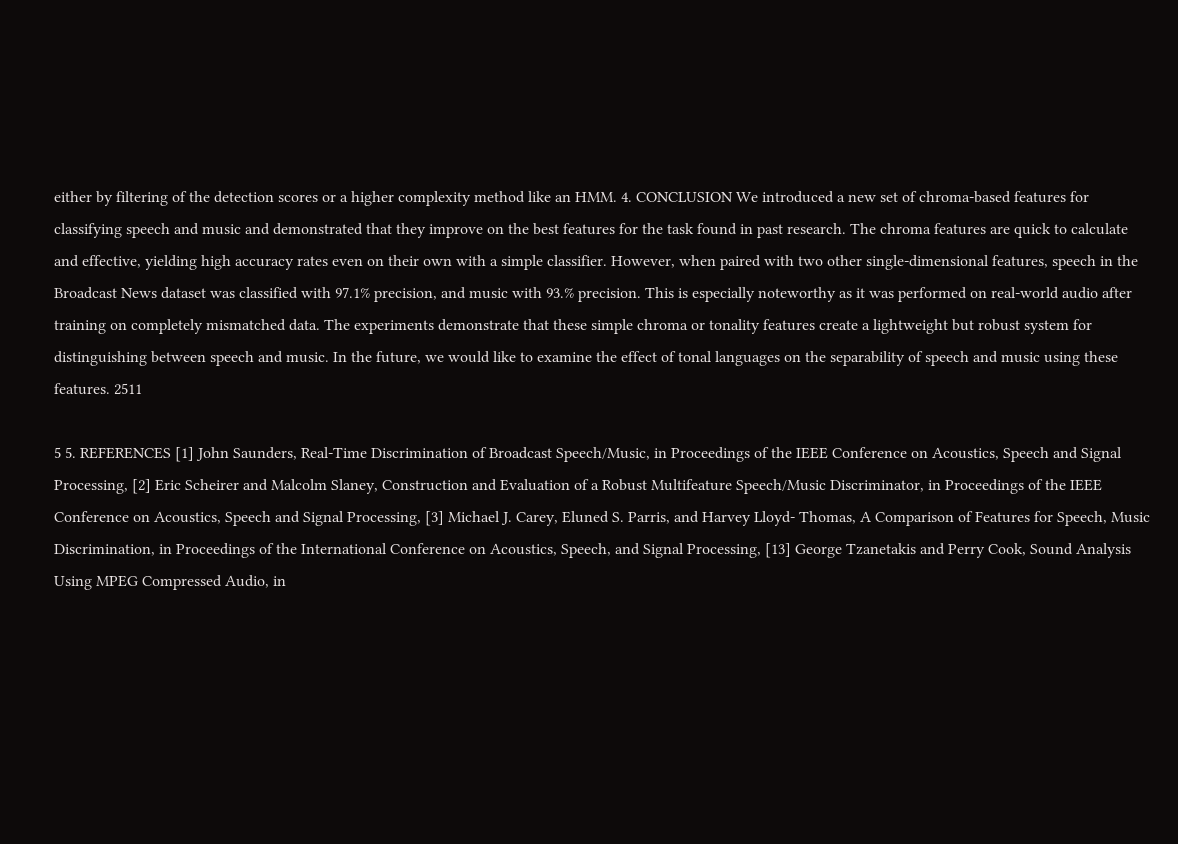either by filtering of the detection scores or a higher complexity method like an HMM. 4. CONCLUSION We introduced a new set of chroma-based features for classifying speech and music and demonstrated that they improve on the best features for the task found in past research. The chroma features are quick to calculate and effective, yielding high accuracy rates even on their own with a simple classifier. However, when paired with two other single-dimensional features, speech in the Broadcast News dataset was classified with 97.1% precision, and music with 93.% precision. This is especially noteworthy as it was performed on real-world audio after training on completely mismatched data. The experiments demonstrate that these simple chroma or tonality features create a lightweight but robust system for distinguishing between speech and music. In the future, we would like to examine the effect of tonal languages on the separability of speech and music using these features. 2511

5 5. REFERENCES [1] John Saunders, Real-Time Discrimination of Broadcast Speech/Music, in Proceedings of the IEEE Conference on Acoustics, Speech and Signal Processing, [2] Eric Scheirer and Malcolm Slaney, Construction and Evaluation of a Robust Multifeature Speech/Music Discriminator, in Proceedings of the IEEE Conference on Acoustics, Speech and Signal Processing, [3] Michael J. Carey, Eluned S. Parris, and Harvey Lloyd- Thomas, A Comparison of Features for Speech, Music Discrimination, in Proceedings of the International Conference on Acoustics, Speech, and Signal Processing, [13] George Tzanetakis and Perry Cook, Sound Analysis Using MPEG Compressed Audio, in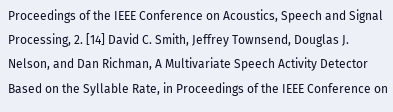Proceedings of the IEEE Conference on Acoustics, Speech and Signal Processing, 2. [14] David C. Smith, Jeffrey Townsend, Douglas J. Nelson, and Dan Richman, A Multivariate Speech Activity Detector Based on the Syllable Rate, in Proceedings of the IEEE Conference on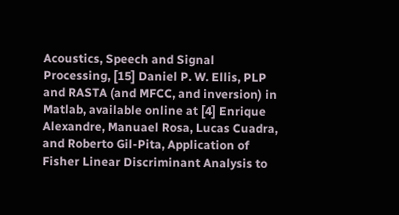Acoustics, Speech and Signal Processing, [15] Daniel P. W. Ellis, PLP and RASTA (and MFCC, and inversion) in Matlab, available online at [4] Enrique Alexandre, Manuael Rosa, Lucas Cuadra, and Roberto Gil-Pita, Application of Fisher Linear Discriminant Analysis to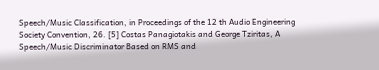Speech/Music Classification, in Proceedings of the 12 th Audio Engineering Society Convention, 26. [5] Costas Panagiotakis and George Tziritas, A Speech/Music Discriminator Based on RMS and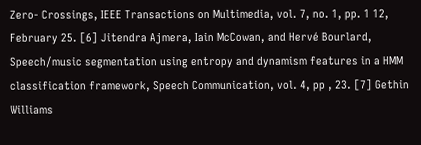Zero- Crossings, IEEE Transactions on Multimedia, vol. 7, no. 1, pp. 1 12, February 25. [6] Jitendra Ajmera, Iain McCowan, and Hervé Bourlard, Speech/music segmentation using entropy and dynamism features in a HMM classification framework, Speech Communication, vol. 4, pp , 23. [7] Gethin Williams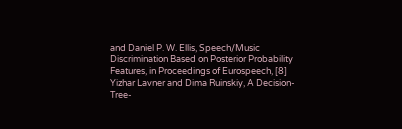and Daniel P. W. Ellis, Speech/Music Discrimination Based on Posterior Probability Features, in Proceedings of Eurospeech, [8] Yizhar Lavner and Dima Ruinskiy, A Decision-Tree-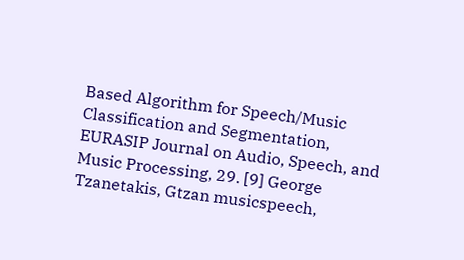Based Algorithm for Speech/Music Classification and Segmentation, EURASIP Journal on Audio, Speech, and Music Processing, 29. [9] George Tzanetakis, Gtzan musicspeech,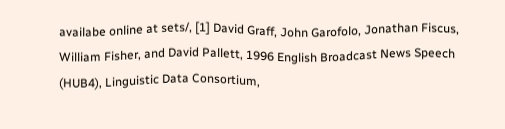availabe online at sets/, [1] David Graff, John Garofolo, Jonathan Fiscus, William Fisher, and David Pallett, 1996 English Broadcast News Speech (HUB4), Linguistic Data Consortium,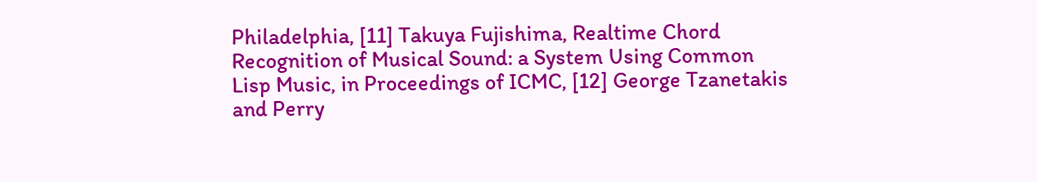Philadelphia, [11] Takuya Fujishima, Realtime Chord Recognition of Musical Sound: a System Using Common Lisp Music, in Proceedings of ICMC, [12] George Tzanetakis and Perry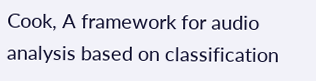Cook, A framework for audio analysis based on classification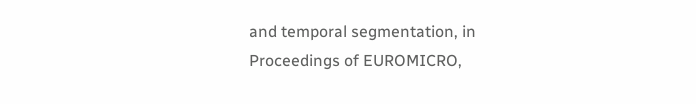and temporal segmentation, in Proceedings of EUROMICRO,